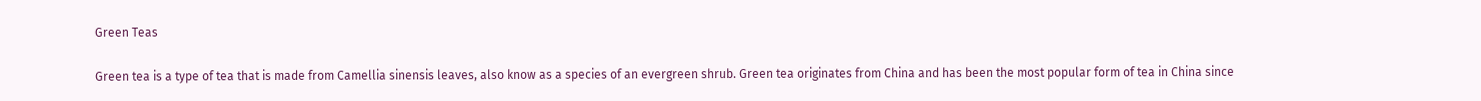Green Teas

Green tea is a type of tea that is made from Camellia sinensis leaves, also know as a species of an evergreen shrub. Green tea originates from China and has been the most popular form of tea in China since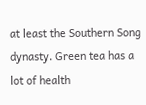at least the Southern Song dynasty. Green tea has a lot of health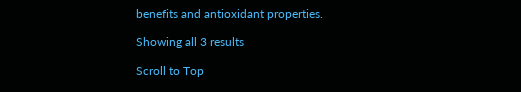benefits and antioxidant properties.

Showing all 3 results

Scroll to Top